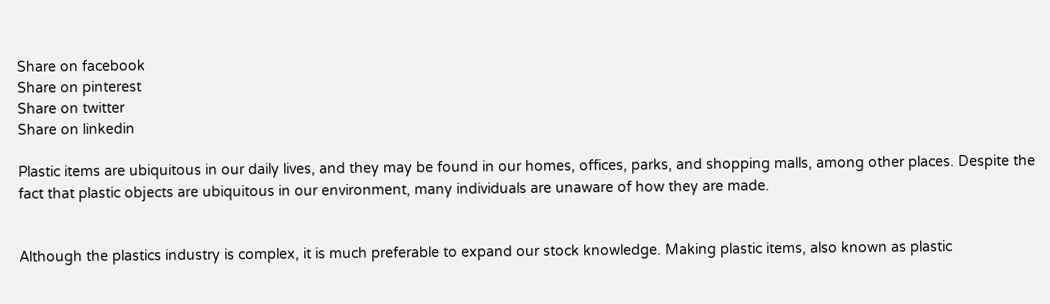Share on facebook
Share on pinterest
Share on twitter
Share on linkedin

Plastic items are ubiquitous in our daily lives, and they may be found in our homes, offices, parks, and shopping malls, among other places. Despite the fact that plastic objects are ubiquitous in our environment, many individuals are unaware of how they are made.


Although the plastics industry is complex, it is much preferable to expand our stock knowledge. Making plastic items, also known as plastic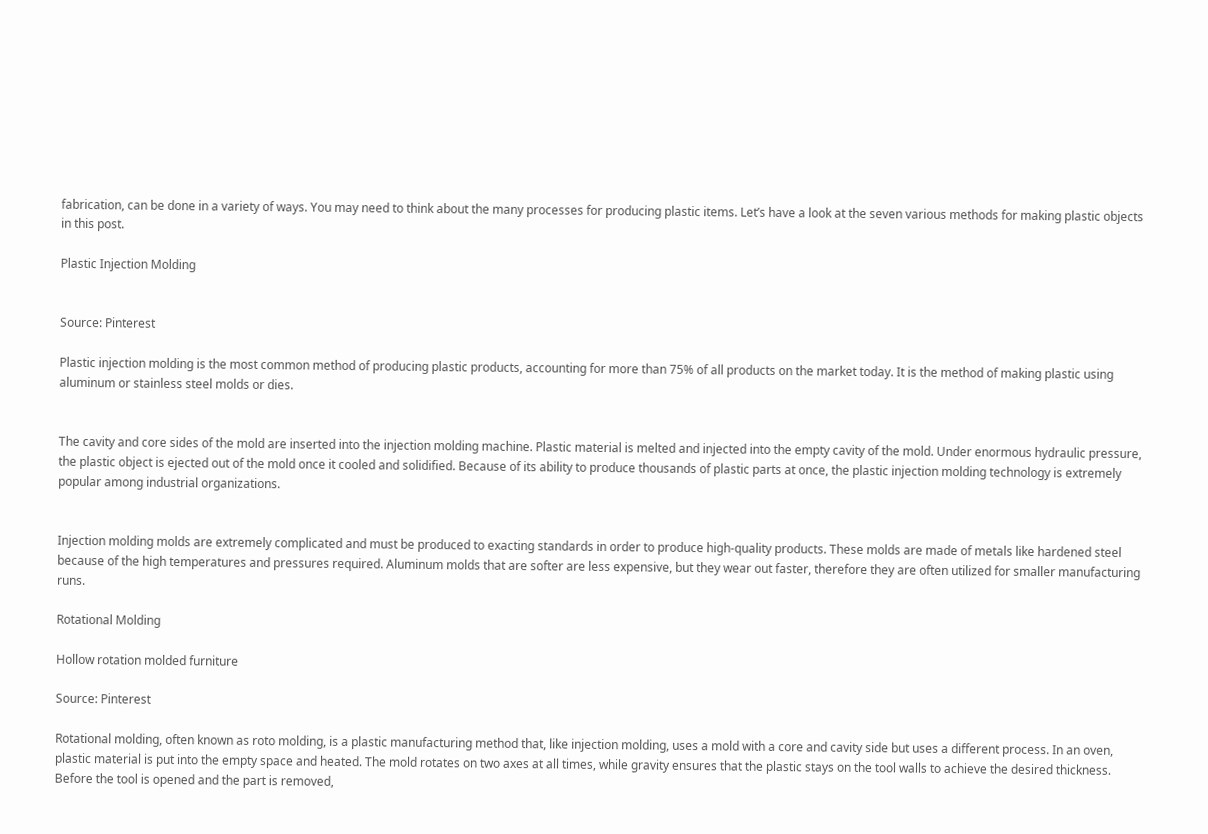fabrication, can be done in a variety of ways. You may need to think about the many processes for producing plastic items. Let’s have a look at the seven various methods for making plastic objects in this post.

Plastic Injection Molding


Source: Pinterest

Plastic injection molding is the most common method of producing plastic products, accounting for more than 75% of all products on the market today. It is the method of making plastic using aluminum or stainless steel molds or dies.


The cavity and core sides of the mold are inserted into the injection molding machine. Plastic material is melted and injected into the empty cavity of the mold. Under enormous hydraulic pressure, the plastic object is ejected out of the mold once it cooled and solidified. Because of its ability to produce thousands of plastic parts at once, the plastic injection molding technology is extremely popular among industrial organizations.


Injection molding molds are extremely complicated and must be produced to exacting standards in order to produce high-quality products. These molds are made of metals like hardened steel because of the high temperatures and pressures required. Aluminum molds that are softer are less expensive, but they wear out faster, therefore they are often utilized for smaller manufacturing runs.

Rotational Molding

Hollow rotation molded furniture

Source: Pinterest

Rotational molding, often known as roto molding, is a plastic manufacturing method that, like injection molding, uses a mold with a core and cavity side but uses a different process. In an oven, plastic material is put into the empty space and heated. The mold rotates on two axes at all times, while gravity ensures that the plastic stays on the tool walls to achieve the desired thickness. Before the tool is opened and the part is removed,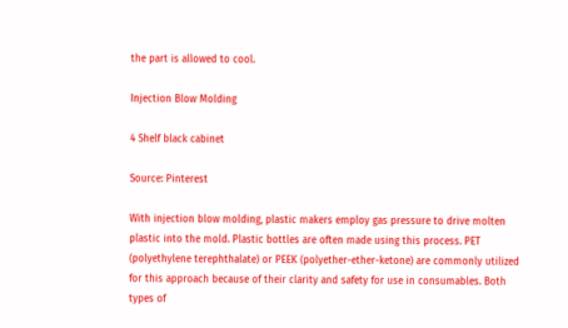the part is allowed to cool.

Injection Blow Molding

4 Shelf black cabinet

Source: Pinterest

With injection blow molding, plastic makers employ gas pressure to drive molten plastic into the mold. Plastic bottles are often made using this process. PET (polyethylene terephthalate) or PEEK (polyether-ether-ketone) are commonly utilized for this approach because of their clarity and safety for use in consumables. Both types of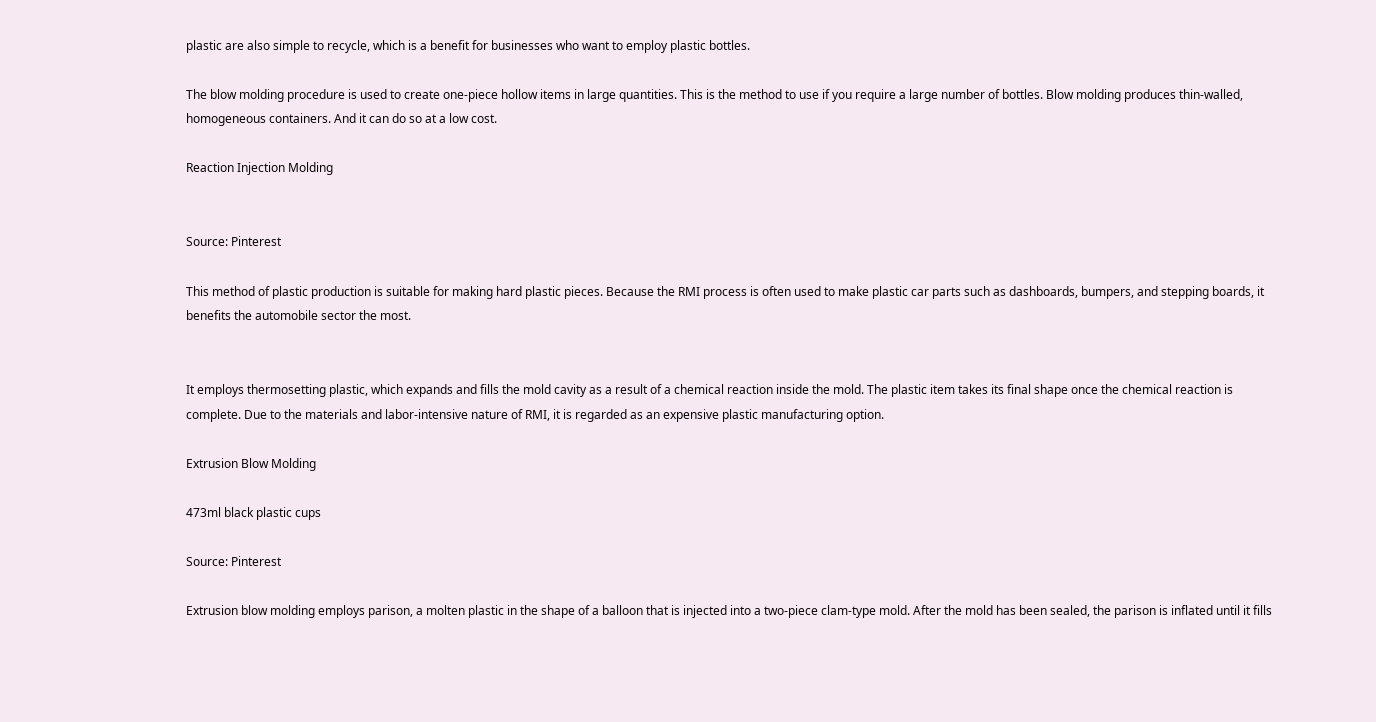plastic are also simple to recycle, which is a benefit for businesses who want to employ plastic bottles.

The blow molding procedure is used to create one-piece hollow items in large quantities. This is the method to use if you require a large number of bottles. Blow molding produces thin-walled, homogeneous containers. And it can do so at a low cost.

Reaction Injection Molding


Source: Pinterest

This method of plastic production is suitable for making hard plastic pieces. Because the RMI process is often used to make plastic car parts such as dashboards, bumpers, and stepping boards, it benefits the automobile sector the most.


It employs thermosetting plastic, which expands and fills the mold cavity as a result of a chemical reaction inside the mold. The plastic item takes its final shape once the chemical reaction is complete. Due to the materials and labor-intensive nature of RMI, it is regarded as an expensive plastic manufacturing option.

Extrusion Blow Molding

473ml black plastic cups

Source: Pinterest

Extrusion blow molding employs parison, a molten plastic in the shape of a balloon that is injected into a two-piece clam-type mold. After the mold has been sealed, the parison is inflated until it fills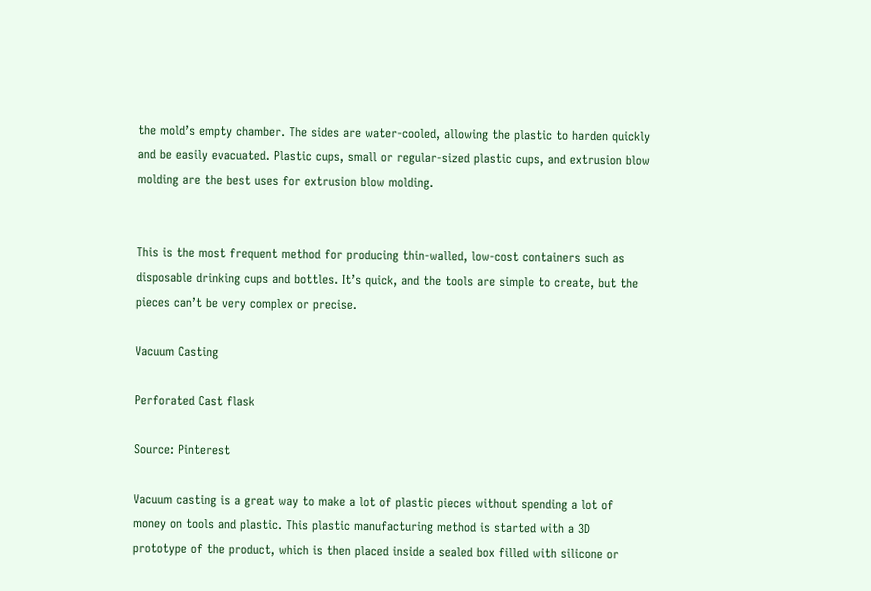the mold’s empty chamber. The sides are water-cooled, allowing the plastic to harden quickly and be easily evacuated. Plastic cups, small or regular-sized plastic cups, and extrusion blow molding are the best uses for extrusion blow molding.


This is the most frequent method for producing thin-walled, low-cost containers such as disposable drinking cups and bottles. It’s quick, and the tools are simple to create, but the pieces can’t be very complex or precise.

Vacuum Casting

Perforated Cast flask

Source: Pinterest

Vacuum casting is a great way to make a lot of plastic pieces without spending a lot of money on tools and plastic. This plastic manufacturing method is started with a 3D prototype of the product, which is then placed inside a sealed box filled with silicone or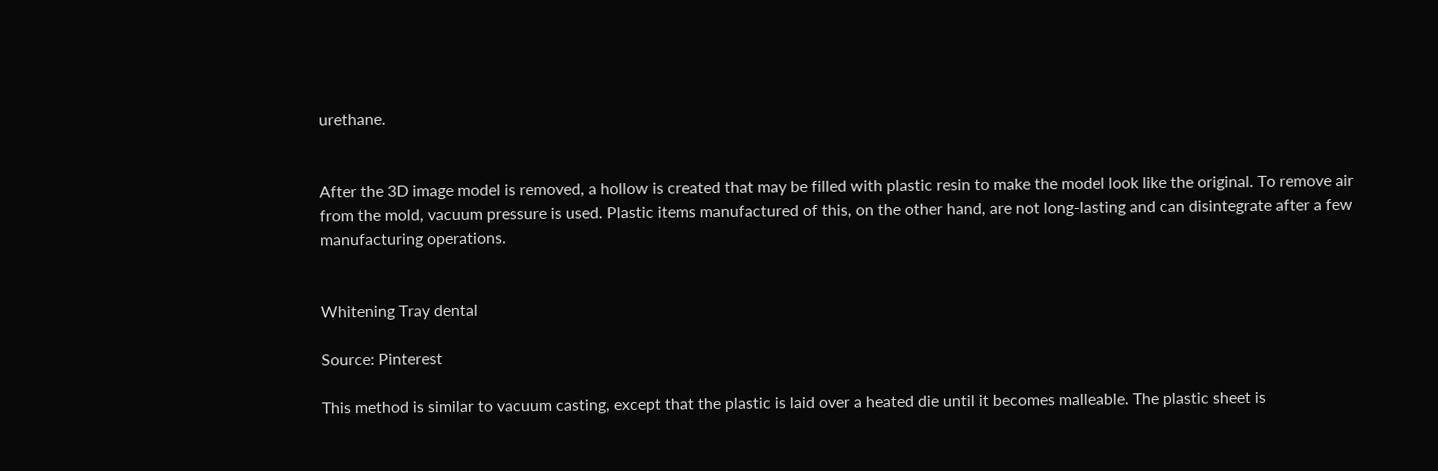urethane.


After the 3D image model is removed, a hollow is created that may be filled with plastic resin to make the model look like the original. To remove air from the mold, vacuum pressure is used. Plastic items manufactured of this, on the other hand, are not long-lasting and can disintegrate after a few manufacturing operations.


Whitening Tray dental

Source: Pinterest

This method is similar to vacuum casting, except that the plastic is laid over a heated die until it becomes malleable. The plastic sheet is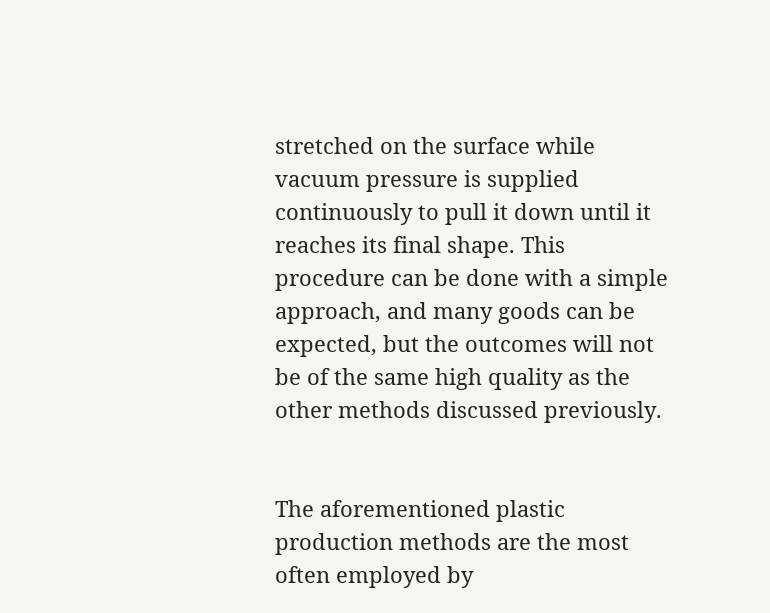stretched on the surface while vacuum pressure is supplied continuously to pull it down until it reaches its final shape. This procedure can be done with a simple approach, and many goods can be expected, but the outcomes will not be of the same high quality as the other methods discussed previously.


The aforementioned plastic production methods are the most often employed by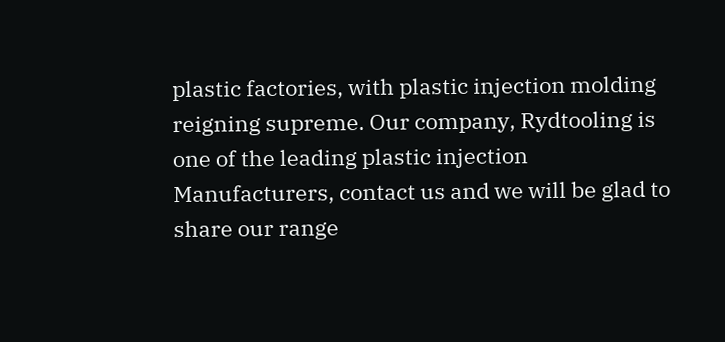plastic factories, with plastic injection molding reigning supreme. Our company, Rydtooling is one of the leading plastic injection Manufacturers, contact us and we will be glad to share our range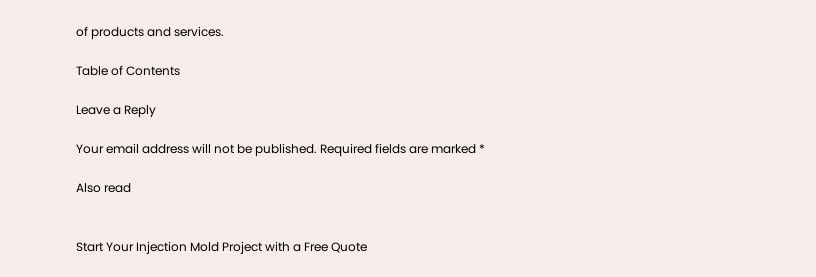of products and services.

Table of Contents

Leave a Reply

Your email address will not be published. Required fields are marked *

Also read


Start Your Injection Mold Project with a Free Quote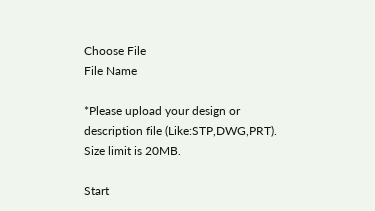Choose File
File Name

*Please upload your design or description file (Like:STP,DWG,PRT). Size limit is 20MB.

Start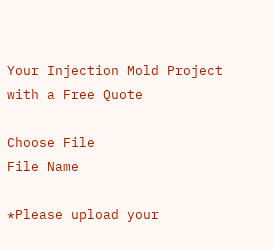Your Injection Mold Project with a Free Quote

Choose File
File Name

*Please upload your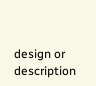design or description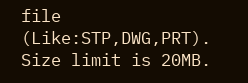file (Like:STP,DWG,PRT). Size limit is 20MB.